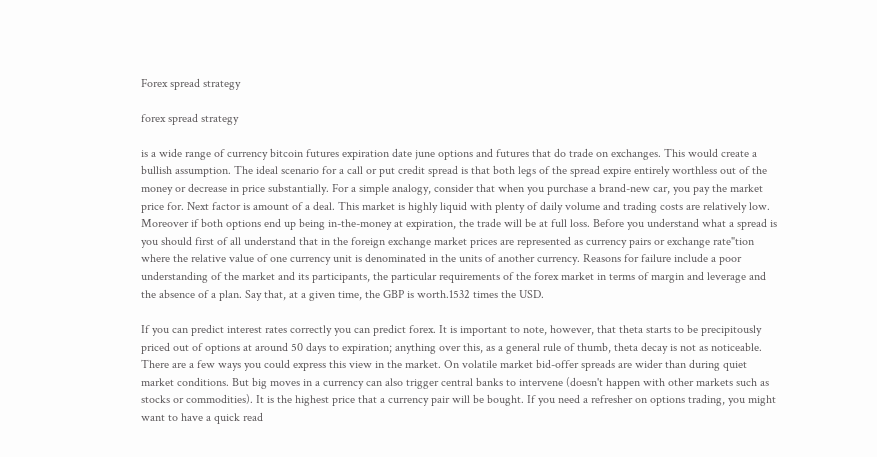Forex spread strategy

forex spread strategy

is a wide range of currency bitcoin futures expiration date june options and futures that do trade on exchanges. This would create a bullish assumption. The ideal scenario for a call or put credit spread is that both legs of the spread expire entirely worthless out of the money or decrease in price substantially. For a simple analogy, consider that when you purchase a brand-new car, you pay the market price for. Next factor is amount of a deal. This market is highly liquid with plenty of daily volume and trading costs are relatively low. Moreover if both options end up being in-the-money at expiration, the trade will be at full loss. Before you understand what a spread is you should first of all understand that in the foreign exchange market prices are represented as currency pairs or exchange rate"tion where the relative value of one currency unit is denominated in the units of another currency. Reasons for failure include a poor understanding of the market and its participants, the particular requirements of the forex market in terms of margin and leverage and the absence of a plan. Say that, at a given time, the GBP is worth.1532 times the USD.

If you can predict interest rates correctly you can predict forex. It is important to note, however, that theta starts to be precipitously priced out of options at around 50 days to expiration; anything over this, as a general rule of thumb, theta decay is not as noticeable. There are a few ways you could express this view in the market. On volatile market bid-offer spreads are wider than during quiet market conditions. But big moves in a currency can also trigger central banks to intervene (doesn't happen with other markets such as stocks or commodities). It is the highest price that a currency pair will be bought. If you need a refresher on options trading, you might want to have a quick read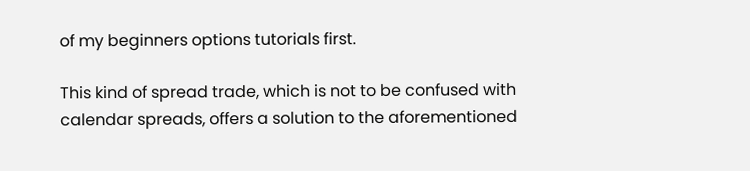of my beginners options tutorials first.

This kind of spread trade, which is not to be confused with calendar spreads, offers a solution to the aforementioned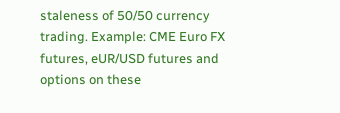staleness of 50/50 currency trading. Example: CME Euro FX futures, eUR/USD futures and options on these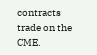contracts trade on the CME.